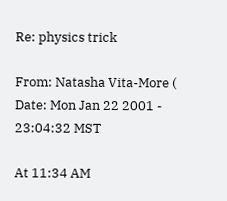Re: physics trick

From: Natasha Vita-More (
Date: Mon Jan 22 2001 - 23:04:32 MST

At 11:34 AM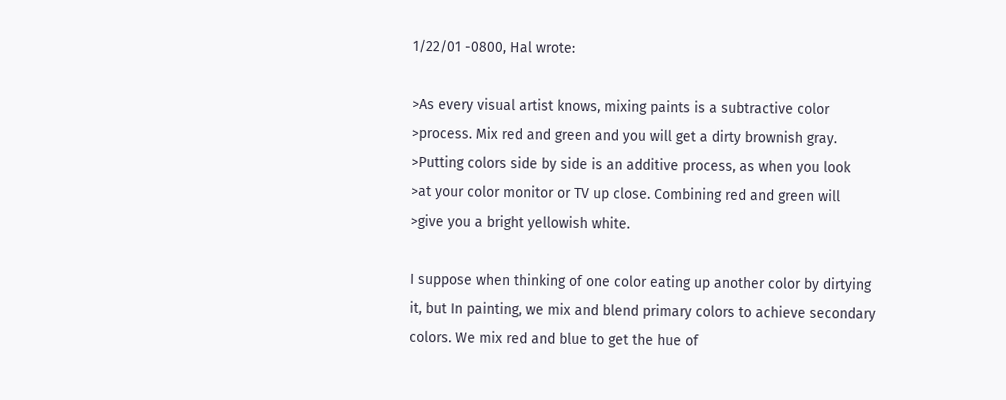1/22/01 -0800, Hal wrote:

>As every visual artist knows, mixing paints is a subtractive color
>process. Mix red and green and you will get a dirty brownish gray.
>Putting colors side by side is an additive process, as when you look
>at your color monitor or TV up close. Combining red and green will
>give you a bright yellowish white.

I suppose when thinking of one color eating up another color by dirtying
it, but In painting, we mix and blend primary colors to achieve secondary
colors. We mix red and blue to get the hue of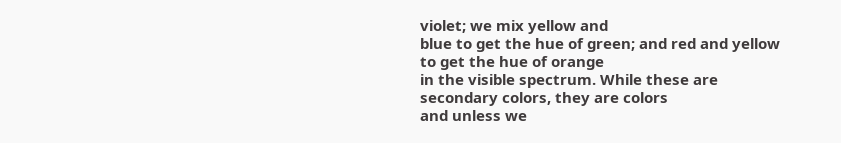violet; we mix yellow and
blue to get the hue of green; and red and yellow to get the hue of orange
in the visible spectrum. While these are secondary colors, they are colors
and unless we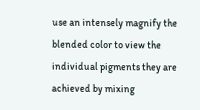use an intensely magnify the blended color to view the
individual pigments they are achieved by mixing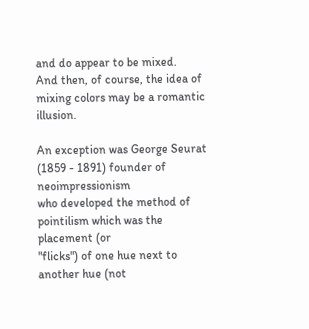and do appear to be mixed.
And then, of course, the idea of mixing colors may be a romantic illusion.

An exception was George Seurat (1859 - 1891) founder of neoimpressionism
who developed the method of pointilism which was the placement (or
"flicks") of one hue next to another hue (not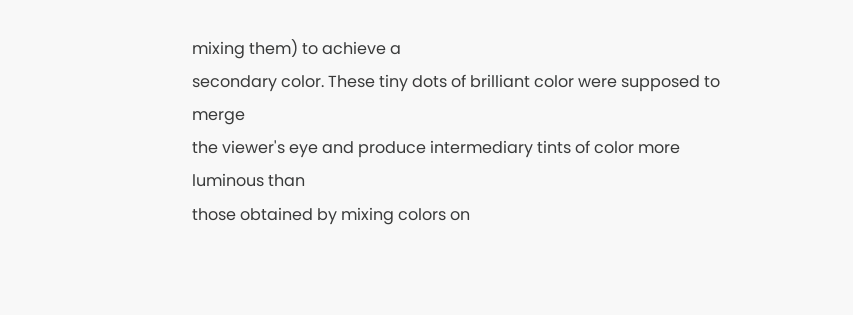mixing them) to achieve a
secondary color. These tiny dots of brilliant color were supposed to merge
the viewer's eye and produce intermediary tints of color more luminous than
those obtained by mixing colors on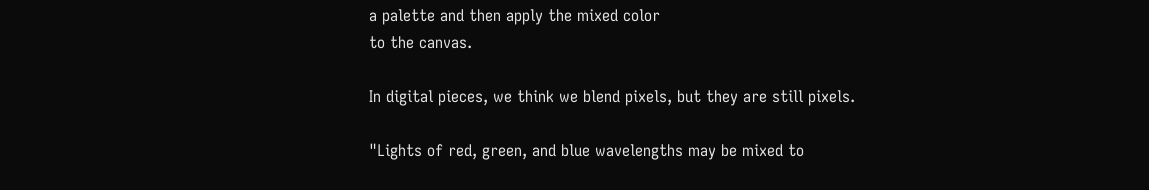a palette and then apply the mixed color
to the canvas.

In digital pieces, we think we blend pixels, but they are still pixels.

"Lights of red, green, and blue wavelengths may be mixed to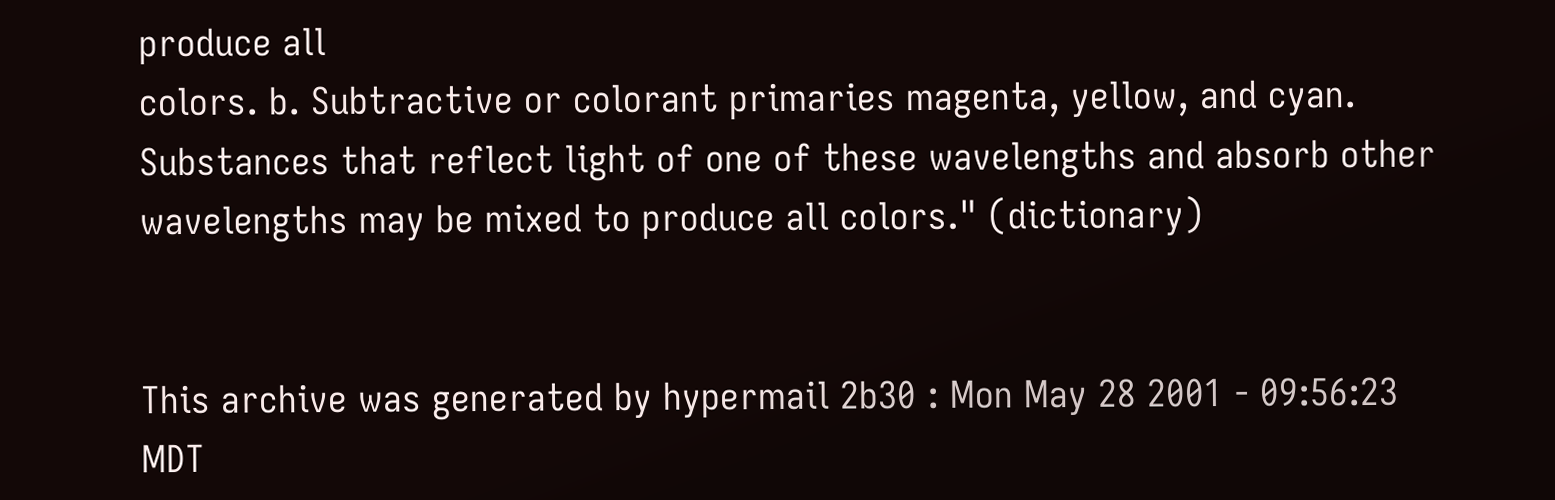produce all
colors. b. Subtractive or colorant primaries magenta, yellow, and cyan.
Substances that reflect light of one of these wavelengths and absorb other
wavelengths may be mixed to produce all colors." (dictionary)


This archive was generated by hypermail 2b30 : Mon May 28 2001 - 09:56:23 MDT